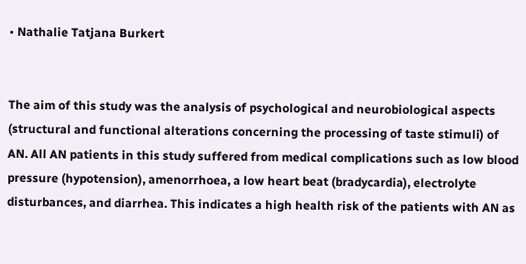• Nathalie Tatjana Burkert


The aim of this study was the analysis of psychological and neurobiological aspects (structural and functional alterations concerning the processing of taste stimuli) of AN. All AN patients in this study suffered from medical complications such as low blood pressure (hypotension), amenorrhoea, a low heart beat (bradycardia), electrolyte disturbances, and diarrhea. This indicates a high health risk of the patients with AN as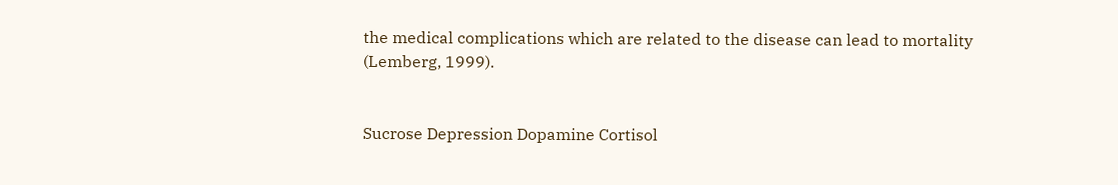the medical complications which are related to the disease can lead to mortality (Lemberg, 1999).


Sucrose Depression Dopamine Cortisol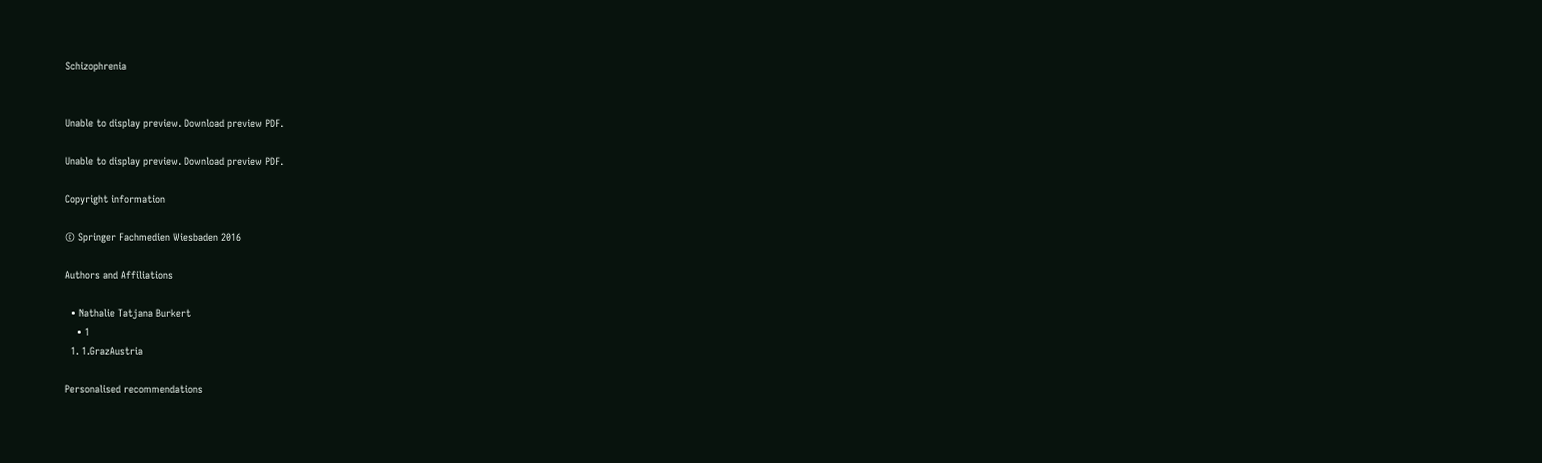Schizophrenia


Unable to display preview. Download preview PDF.

Unable to display preview. Download preview PDF.

Copyright information

© Springer Fachmedien Wiesbaden 2016

Authors and Affiliations

  • Nathalie Tatjana Burkert
    • 1
  1. 1.GrazAustria

Personalised recommendations